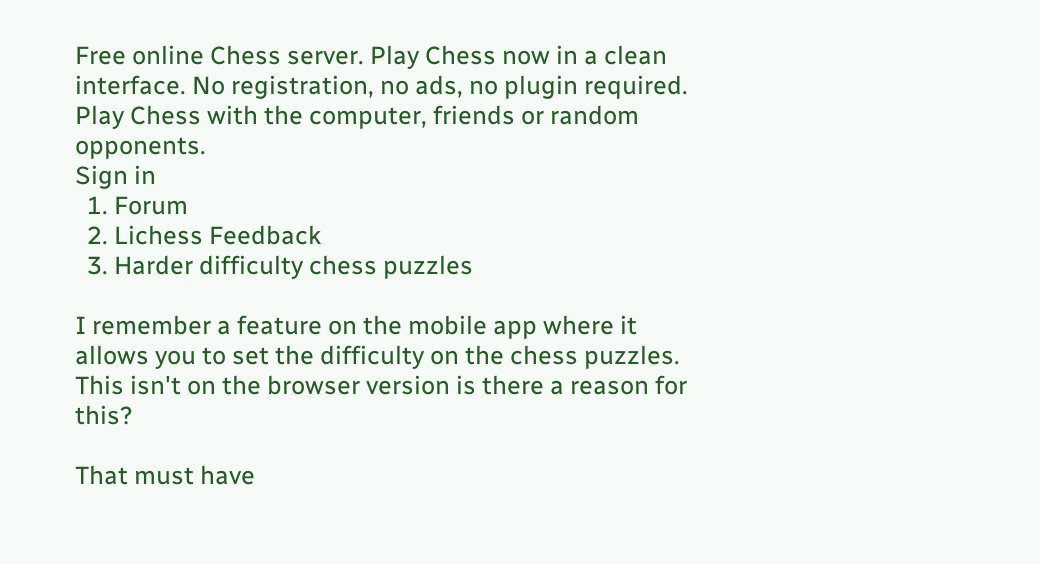Free online Chess server. Play Chess now in a clean interface. No registration, no ads, no plugin required. Play Chess with the computer, friends or random opponents.
Sign in
  1. Forum
  2. Lichess Feedback
  3. Harder difficulty chess puzzles

I remember a feature on the mobile app where it allows you to set the difficulty on the chess puzzles. This isn't on the browser version is there a reason for this?

That must have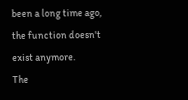been a long time ago, the function doesn't exist anymore.
The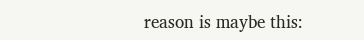reason is maybe this: